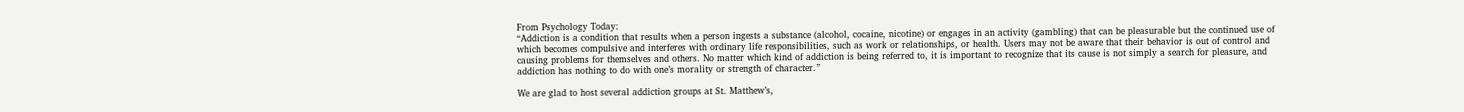From Psychology Today:
“Addiction is a condition that results when a person ingests a substance (alcohol, cocaine, nicotine) or engages in an activity (gambling) that can be pleasurable but the continued use of which becomes compulsive and interferes with ordinary life responsibilities, such as work or relationships, or health. Users may not be aware that their behavior is out of control and causing problems for themselves and others. No matter which kind of addiction is being referred to, it is important to recognize that its cause is not simply a search for pleasure, and addiction has nothing to do with one’s morality or strength of character.”

We are glad to host several addiction groups at St. Matthew’s,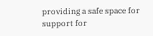providing a safe space for support for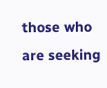those who are seeking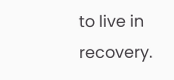to live in recovery.